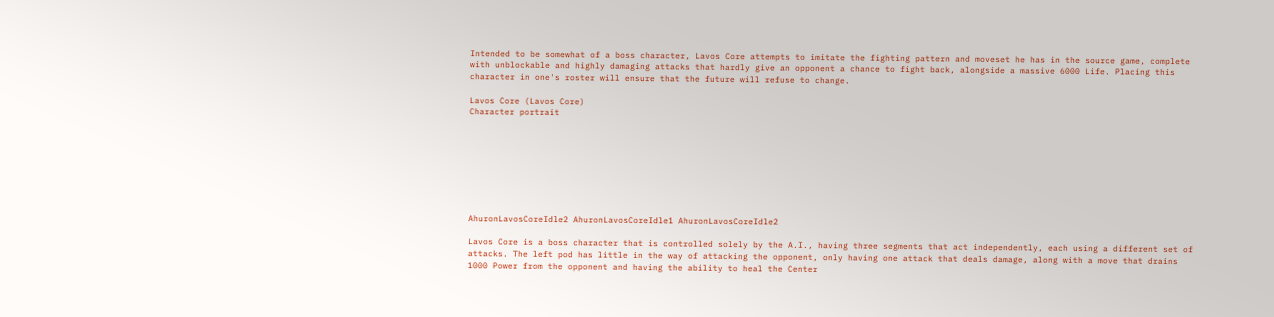Intended to be somewhat of a boss character, Lavos Core attempts to imitate the fighting pattern and moveset he has in the source game, complete with unblockable and highly damaging attacks that hardly give an opponent a chance to fight back, alongside a massive 6000 Life. Placing this character in one's roster will ensure that the future will refuse to change.

Lavos Core (Lavos Core)
Character portrait








AhuronLavosCoreIdle2 AhuronLavosCoreIdle1 AhuronLavosCoreIdle2

Lavos Core is a boss character that is controlled solely by the A.I., having three segments that act independently, each using a different set of attacks. The left pod has little in the way of attacking the opponent, only having one attack that deals damage, along with a move that drains 1000 Power from the opponent and having the ability to heal the Center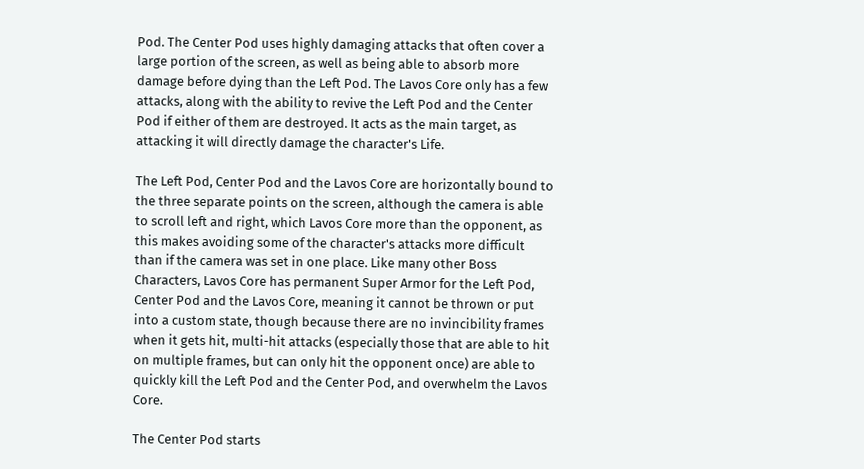Pod. The Center Pod uses highly damaging attacks that often cover a large portion of the screen, as well as being able to absorb more damage before dying than the Left Pod. The Lavos Core only has a few attacks, along with the ability to revive the Left Pod and the Center Pod if either of them are destroyed. It acts as the main target, as attacking it will directly damage the character's Life.

The Left Pod, Center Pod and the Lavos Core are horizontally bound to the three separate points on the screen, although the camera is able to scroll left and right, which Lavos Core more than the opponent, as this makes avoiding some of the character's attacks more difficult than if the camera was set in one place. Like many other Boss Characters, Lavos Core has permanent Super Armor for the Left Pod, Center Pod and the Lavos Core, meaning it cannot be thrown or put into a custom state, though because there are no invincibility frames when it gets hit, multi-hit attacks (especially those that are able to hit on multiple frames, but can only hit the opponent once) are able to quickly kill the Left Pod and the Center Pod, and overwhelm the Lavos Core.

The Center Pod starts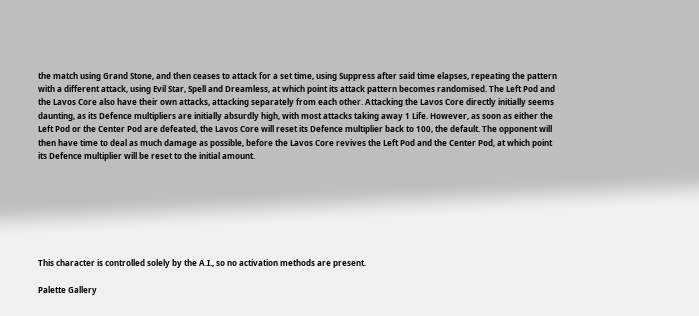the match using Grand Stone, and then ceases to attack for a set time, using Suppress after said time elapses, repeating the pattern with a different attack, using Evil Star, Spell and Dreamless, at which point its attack pattern becomes randomised. The Left Pod and the Lavos Core also have their own attacks, attacking separately from each other. Attacking the Lavos Core directly initially seems daunting, as its Defence multipliers are initially absurdly high, with most attacks taking away 1 Life. However, as soon as either the Left Pod or the Center Pod are defeated, the Lavos Core will reset its Defence multiplier back to 100, the default. The opponent will then have time to deal as much damage as possible, before the Lavos Core revives the Left Pod and the Center Pod, at which point its Defence multiplier will be reset to the initial amount.







This character is controlled solely by the A.I., so no activation methods are present.

Palette Gallery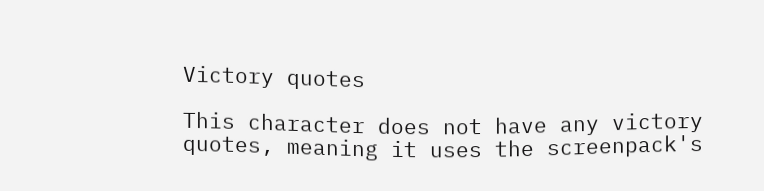Victory quotes

This character does not have any victory quotes, meaning it uses the screenpack's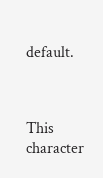default.



This character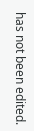has not been edited.